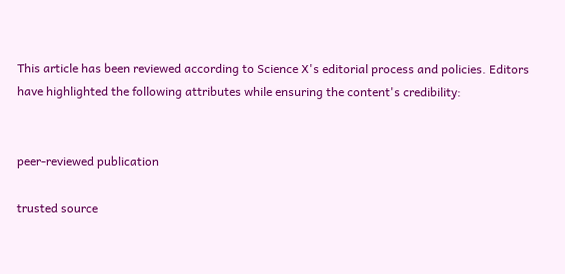This article has been reviewed according to Science X's editorial process and policies. Editors have highlighted the following attributes while ensuring the content's credibility:


peer-reviewed publication

trusted source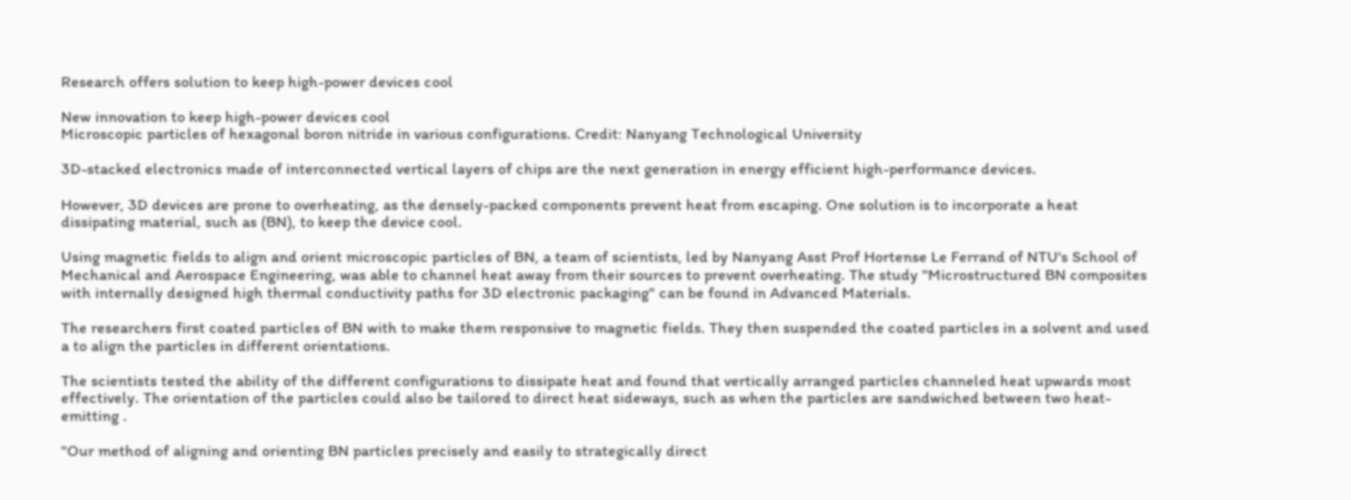Research offers solution to keep high-power devices cool

New innovation to keep high-power devices cool
Microscopic particles of hexagonal boron nitride in various configurations. Credit: Nanyang Technological University

3D-stacked electronics made of interconnected vertical layers of chips are the next generation in energy efficient high-performance devices.

However, 3D devices are prone to overheating, as the densely-packed components prevent heat from escaping. One solution is to incorporate a heat dissipating material, such as (BN), to keep the device cool.

Using magnetic fields to align and orient microscopic particles of BN, a team of scientists, led by Nanyang Asst Prof Hortense Le Ferrand of NTU's School of Mechanical and Aerospace Engineering, was able to channel heat away from their sources to prevent overheating. The study "Microstructured BN composites with internally designed high thermal conductivity paths for 3D electronic packaging" can be found in Advanced Materials.

The researchers first coated particles of BN with to make them responsive to magnetic fields. They then suspended the coated particles in a solvent and used a to align the particles in different orientations.

The scientists tested the ability of the different configurations to dissipate heat and found that vertically arranged particles channeled heat upwards most effectively. The orientation of the particles could also be tailored to direct heat sideways, such as when the particles are sandwiched between two heat-emitting .

"Our method of aligning and orienting BN particles precisely and easily to strategically direct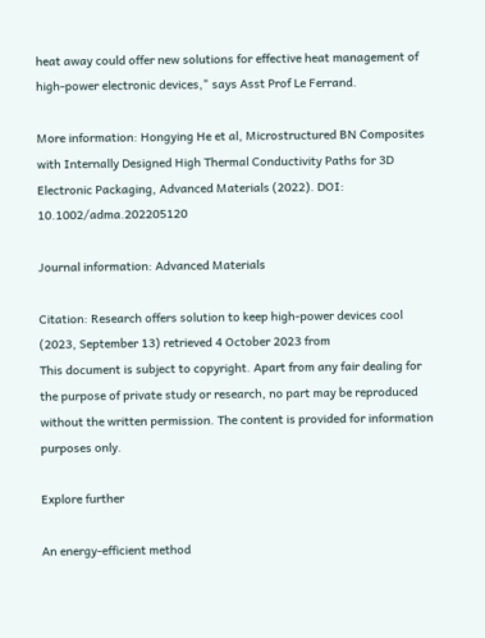heat away could offer new solutions for effective heat management of high-power electronic devices," says Asst Prof Le Ferrand.

More information: Hongying He et al, Microstructured BN Composites with Internally Designed High Thermal Conductivity Paths for 3D Electronic Packaging, Advanced Materials (2022). DOI: 10.1002/adma.202205120

Journal information: Advanced Materials

Citation: Research offers solution to keep high-power devices cool (2023, September 13) retrieved 4 October 2023 from
This document is subject to copyright. Apart from any fair dealing for the purpose of private study or research, no part may be reproduced without the written permission. The content is provided for information purposes only.

Explore further

An energy-efficient method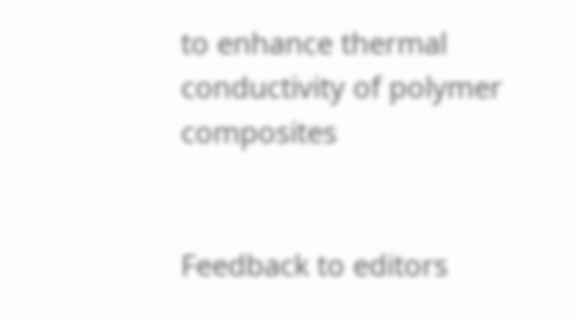to enhance thermal conductivity of polymer composites


Feedback to editors